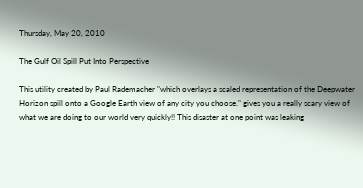Thursday, May 20, 2010

The Gulf Oil Spill Put Into Perspective

This utility created by Paul Rademacher "which overlays a scaled representation of the Deepwater Horizon spill onto a Google Earth view of any city you choose." gives you a really scary view of what we are doing to our world very quickly!! This disaster at one point was leaking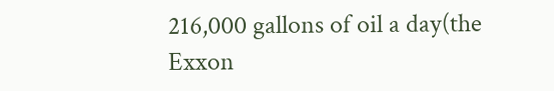216,000 gallons of oil a day(the Exxon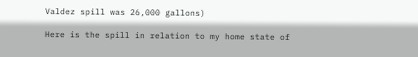Valdez spill was 26,000 gallons)

Here is the spill in relation to my home state of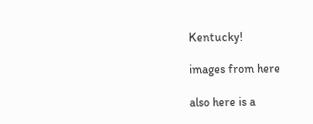Kentucky!

images from here

also here is a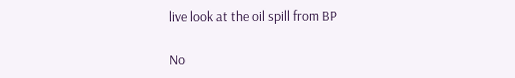live look at the oil spill from BP

No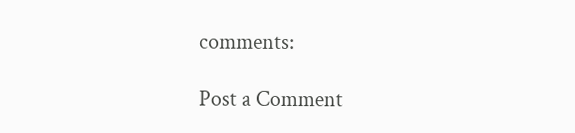comments:

Post a Comment